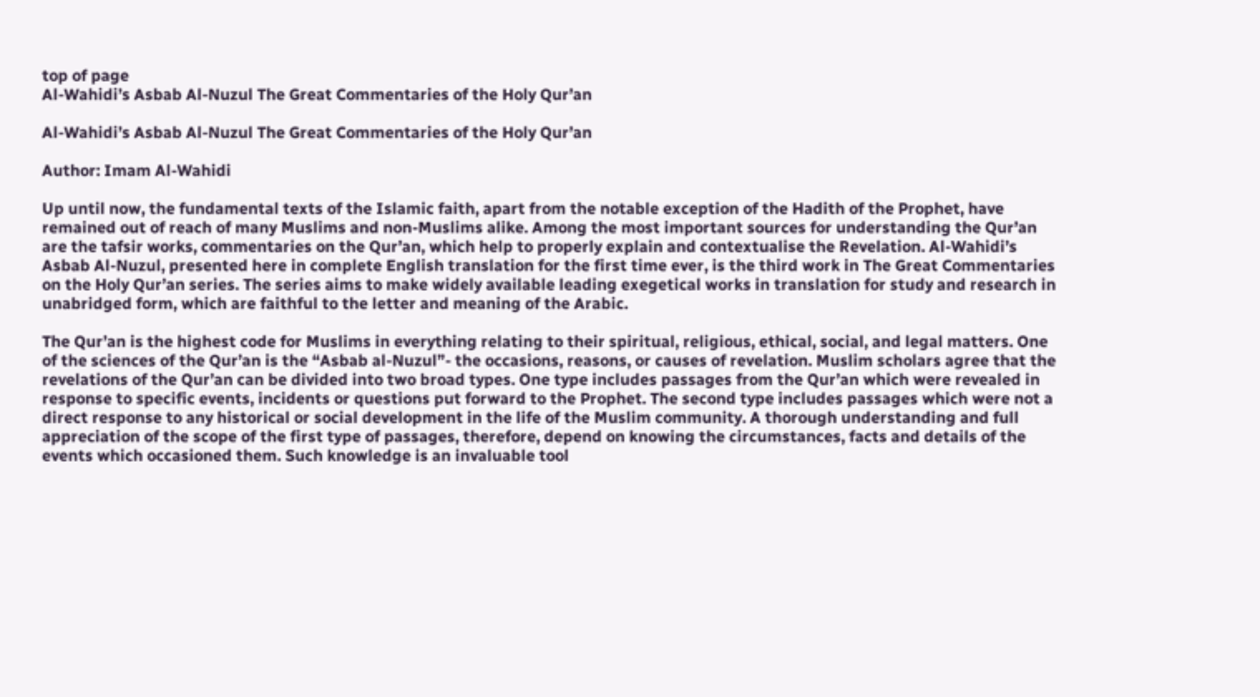top of page
Al-Wahidi’s Asbab Al-Nuzul The Great Commentaries of the Holy Qur’an

Al-Wahidi’s Asbab Al-Nuzul The Great Commentaries of the Holy Qur’an

Author: Imam Al-Wahidi

Up until now, the fundamental texts of the Islamic faith, apart from the notable exception of the Hadith of the Prophet, have remained out of reach of many Muslims and non-Muslims alike. Among the most important sources for understanding the Qur’an are the tafsir works, commentaries on the Qur’an, which help to properly explain and contextualise the Revelation. Al-Wahidi’s Asbab Al-Nuzul, presented here in complete English translation for the first time ever, is the third work in The Great Commentaries on the Holy Qur’an series. The series aims to make widely available leading exegetical works in translation for study and research in unabridged form, which are faithful to the letter and meaning of the Arabic.

The Qur’an is the highest code for Muslims in everything relating to their spiritual, religious, ethical, social, and legal matters. One of the sciences of the Qur’an is the “Asbab al-Nuzul”- the occasions, reasons, or causes of revelation. Muslim scholars agree that the revelations of the Qur’an can be divided into two broad types. One type includes passages from the Qur’an which were revealed in response to specific events, incidents or questions put forward to the Prophet. The second type includes passages which were not a direct response to any historical or social development in the life of the Muslim community. A thorough understanding and full appreciation of the scope of the first type of passages, therefore, depend on knowing the circumstances, facts and details of the events which occasioned them. Such knowledge is an invaluable tool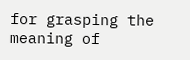for grasping the meaning of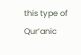this type of Qur’anic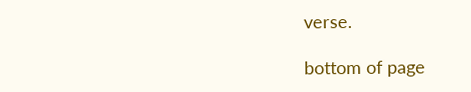verse.

bottom of page